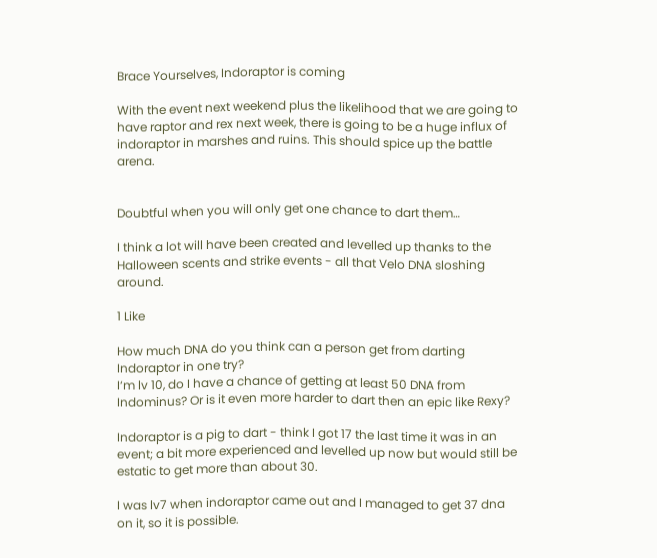Brace Yourselves, Indoraptor is coming

With the event next weekend plus the likelihood that we are going to have raptor and rex next week, there is going to be a huge influx of indoraptor in marshes and ruins. This should spice up the battle arena.


Doubtful when you will only get one chance to dart them…

I think a lot will have been created and levelled up thanks to the Halloween scents and strike events - all that Velo DNA sloshing around.

1 Like

How much DNA do you think can a person get from darting Indoraptor in one try?
I‘m lv 10, do I have a chance of getting at least 50 DNA from Indominus? Or is it even more harder to dart then an epic like Rexy?

Indoraptor is a pig to dart - think I got 17 the last time it was in an event; a bit more experienced and levelled up now but would still be estatic to get more than about 30.

I was lv7 when indoraptor came out and I managed to get 37 dna on it, so it is possible.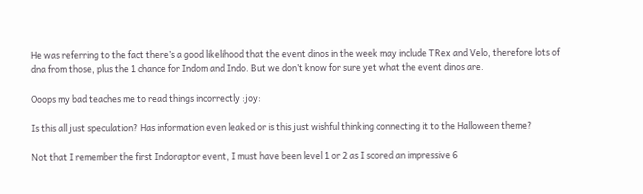He was referring to the fact there’s a good likelihood that the event dinos in the week may include TRex and Velo, therefore lots of dna from those, plus the 1 chance for Indom and Indo. But we don’t know for sure yet what the event dinos are.

Ooops my bad teaches me to read things incorrectly :joy:

Is this all just speculation? Has information even leaked or is this just wishful thinking connecting it to the Halloween theme?

Not that I remember the first Indoraptor event, I must have been level 1 or 2 as I scored an impressive 6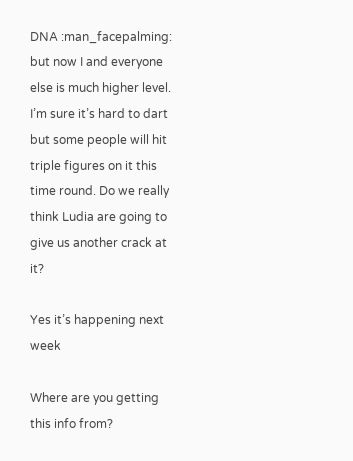DNA :man_facepalming: but now I and everyone else is much higher level. I’m sure it’s hard to dart but some people will hit triple figures on it this time round. Do we really think Ludia are going to give us another crack at it?

Yes it’s happening next week

Where are you getting this info from?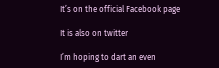It’s on the official Facebook page

It is also on twitter

I’m hoping to dart an even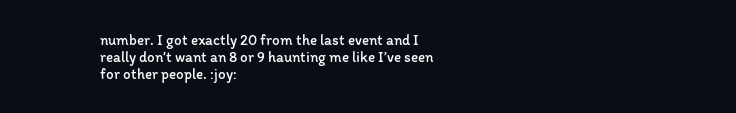number. I got exactly 20 from the last event and I really don’t want an 8 or 9 haunting me like I’ve seen for other people. :joy: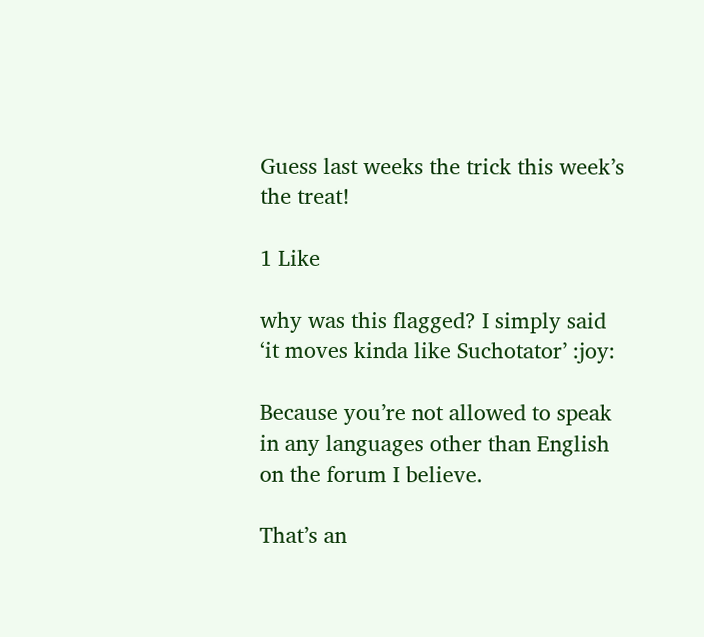Guess last weeks the trick this week’s the treat!

1 Like

why was this flagged? I simply said ‘it moves kinda like Suchotator’ :joy:

Because you’re not allowed to speak in any languages other than English on the forum I believe.

That’s an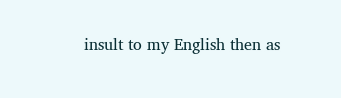insult to my English then as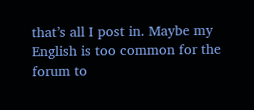that’s all I post in. Maybe my English is too common for the forum to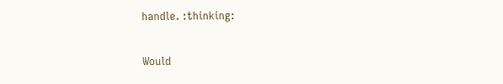handle. :thinking:

Would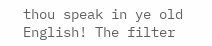thou speak in ye old English! The filter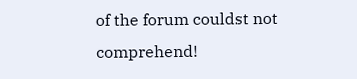of the forum couldst not comprehend!